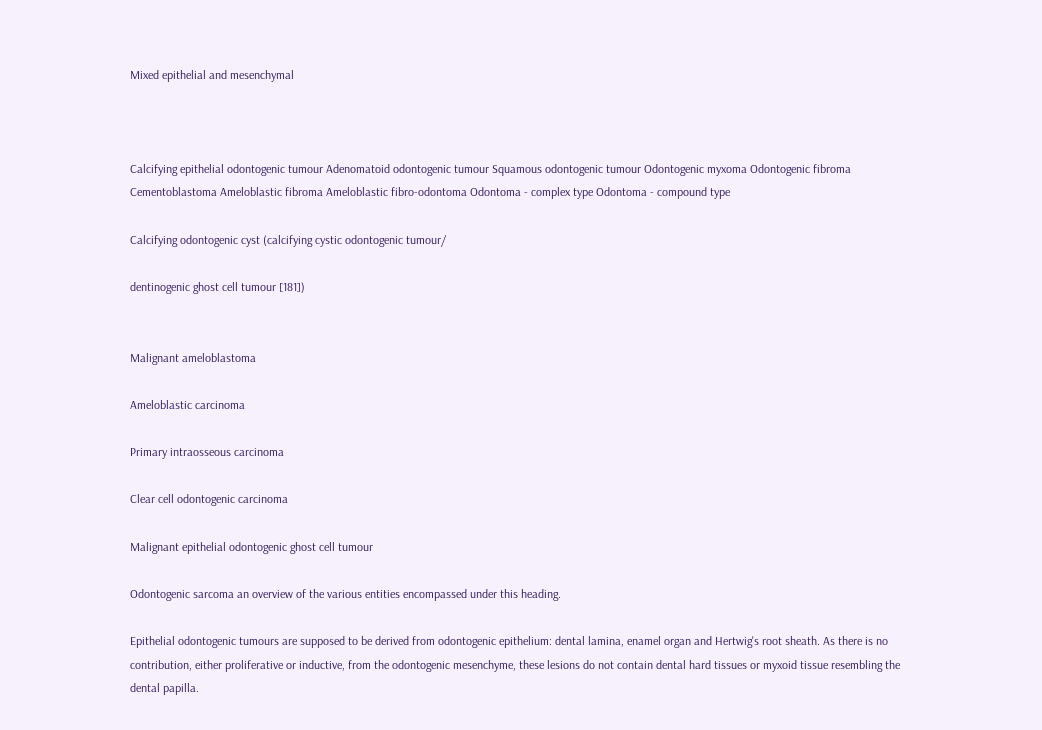Mixed epithelial and mesenchymal



Calcifying epithelial odontogenic tumour Adenomatoid odontogenic tumour Squamous odontogenic tumour Odontogenic myxoma Odontogenic fibroma Cementoblastoma Ameloblastic fibroma Ameloblastic fibro-odontoma Odontoma - complex type Odontoma - compound type

Calcifying odontogenic cyst (calcifying cystic odontogenic tumour/

dentinogenic ghost cell tumour [181])


Malignant ameloblastoma

Ameloblastic carcinoma

Primary intraosseous carcinoma

Clear cell odontogenic carcinoma

Malignant epithelial odontogenic ghost cell tumour

Odontogenic sarcoma an overview of the various entities encompassed under this heading.

Epithelial odontogenic tumours are supposed to be derived from odontogenic epithelium: dental lamina, enamel organ and Hertwig's root sheath. As there is no contribution, either proliferative or inductive, from the odontogenic mesenchyme, these lesions do not contain dental hard tissues or myxoid tissue resembling the dental papilla.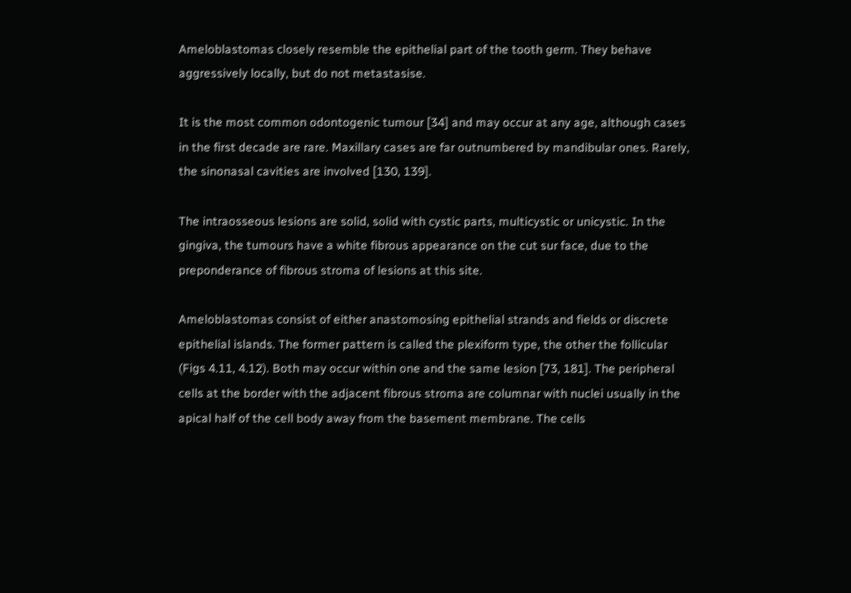Ameloblastomas closely resemble the epithelial part of the tooth germ. They behave aggressively locally, but do not metastasise.

It is the most common odontogenic tumour [34] and may occur at any age, although cases in the first decade are rare. Maxillary cases are far outnumbered by mandibular ones. Rarely, the sinonasal cavities are involved [130, 139].

The intraosseous lesions are solid, solid with cystic parts, multicystic or unicystic. In the gingiva, the tumours have a white fibrous appearance on the cut sur face, due to the preponderance of fibrous stroma of lesions at this site.

Ameloblastomas consist of either anastomosing epithelial strands and fields or discrete epithelial islands. The former pattern is called the plexiform type, the other the follicular (Figs 4.11, 4.12). Both may occur within one and the same lesion [73, 181]. The peripheral cells at the border with the adjacent fibrous stroma are columnar with nuclei usually in the apical half of the cell body away from the basement membrane. The cells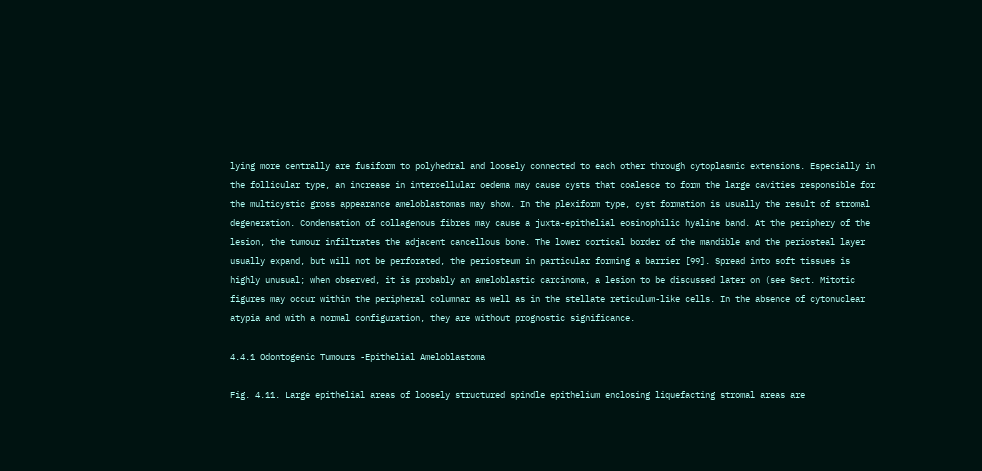lying more centrally are fusiform to polyhedral and loosely connected to each other through cytoplasmic extensions. Especially in the follicular type, an increase in intercellular oedema may cause cysts that coalesce to form the large cavities responsible for the multicystic gross appearance ameloblastomas may show. In the plexiform type, cyst formation is usually the result of stromal degeneration. Condensation of collagenous fibres may cause a juxta-epithelial eosinophilic hyaline band. At the periphery of the lesion, the tumour infiltrates the adjacent cancellous bone. The lower cortical border of the mandible and the periosteal layer usually expand, but will not be perforated, the periosteum in particular forming a barrier [99]. Spread into soft tissues is highly unusual; when observed, it is probably an ameloblastic carcinoma, a lesion to be discussed later on (see Sect. Mitotic figures may occur within the peripheral columnar as well as in the stellate reticulum-like cells. In the absence of cytonuclear atypia and with a normal configuration, they are without prognostic significance.

4.4.1 Odontogenic Tumours -Epithelial Ameloblastoma

Fig. 4.11. Large epithelial areas of loosely structured spindle epithelium enclosing liquefacting stromal areas are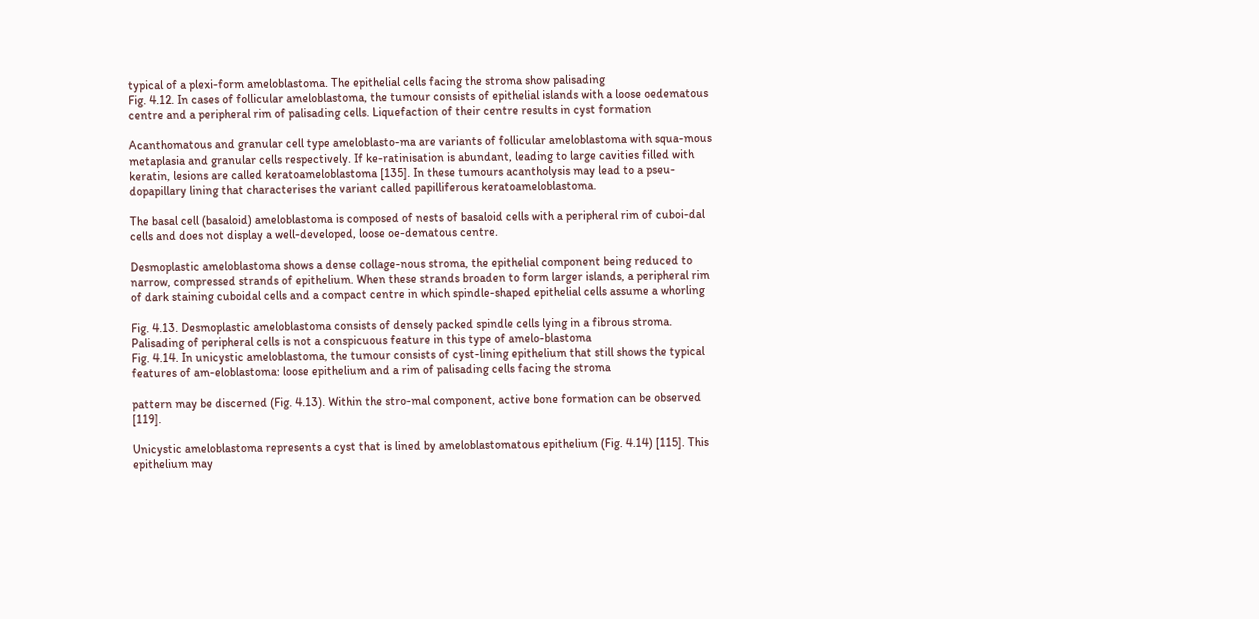typical of a plexi-form ameloblastoma. The epithelial cells facing the stroma show palisading
Fig. 4.12. In cases of follicular ameloblastoma, the tumour consists of epithelial islands with a loose oedematous centre and a peripheral rim of palisading cells. Liquefaction of their centre results in cyst formation

Acanthomatous and granular cell type ameloblasto-ma are variants of follicular ameloblastoma with squa-mous metaplasia and granular cells respectively. If ke-ratinisation is abundant, leading to large cavities filled with keratin, lesions are called keratoameloblastoma [135]. In these tumours acantholysis may lead to a pseu-dopapillary lining that characterises the variant called papilliferous keratoameloblastoma.

The basal cell (basaloid) ameloblastoma is composed of nests of basaloid cells with a peripheral rim of cuboi-dal cells and does not display a well-developed, loose oe-dematous centre.

Desmoplastic ameloblastoma shows a dense collage-nous stroma, the epithelial component being reduced to narrow, compressed strands of epithelium. When these strands broaden to form larger islands, a peripheral rim of dark staining cuboidal cells and a compact centre in which spindle-shaped epithelial cells assume a whorling

Fig. 4.13. Desmoplastic ameloblastoma consists of densely packed spindle cells lying in a fibrous stroma. Palisading of peripheral cells is not a conspicuous feature in this type of amelo-blastoma
Fig. 4.14. In unicystic ameloblastoma, the tumour consists of cyst-lining epithelium that still shows the typical features of am-eloblastoma: loose epithelium and a rim of palisading cells facing the stroma

pattern may be discerned (Fig. 4.13). Within the stro-mal component, active bone formation can be observed [119].

Unicystic ameloblastoma represents a cyst that is lined by ameloblastomatous epithelium (Fig. 4.14) [115]. This epithelium may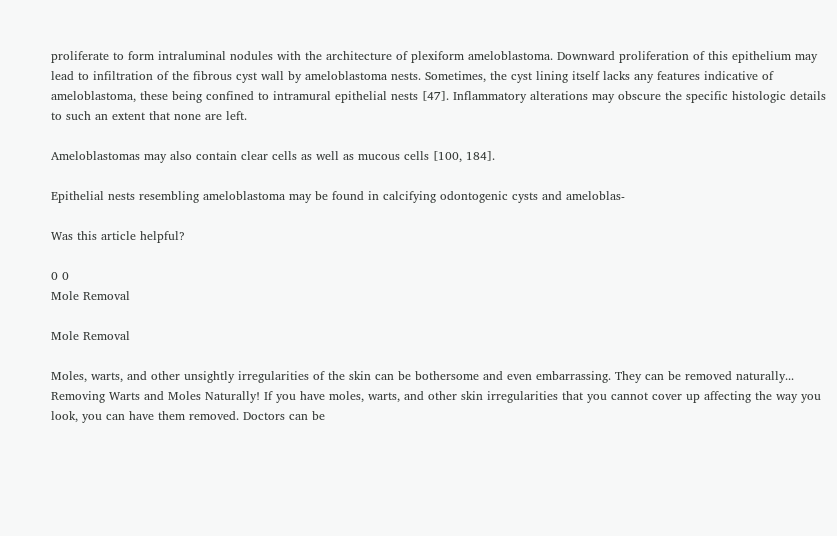proliferate to form intraluminal nodules with the architecture of plexiform ameloblastoma. Downward proliferation of this epithelium may lead to infiltration of the fibrous cyst wall by ameloblastoma nests. Sometimes, the cyst lining itself lacks any features indicative of ameloblastoma, these being confined to intramural epithelial nests [47]. Inflammatory alterations may obscure the specific histologic details to such an extent that none are left.

Ameloblastomas may also contain clear cells as well as mucous cells [100, 184].

Epithelial nests resembling ameloblastoma may be found in calcifying odontogenic cysts and ameloblas-

Was this article helpful?

0 0
Mole Removal

Mole Removal

Moles, warts, and other unsightly irregularities of the skin can be bothersome and even embarrassing. They can be removed naturally... Removing Warts and Moles Naturally! If you have moles, warts, and other skin irregularities that you cannot cover up affecting the way you look, you can have them removed. Doctors can be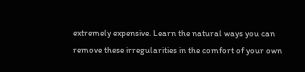extremely expensive. Learn the natural ways you can remove these irregularities in the comfort of your own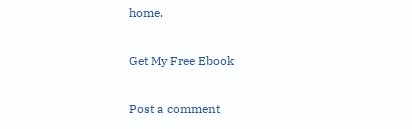home.

Get My Free Ebook

Post a comment